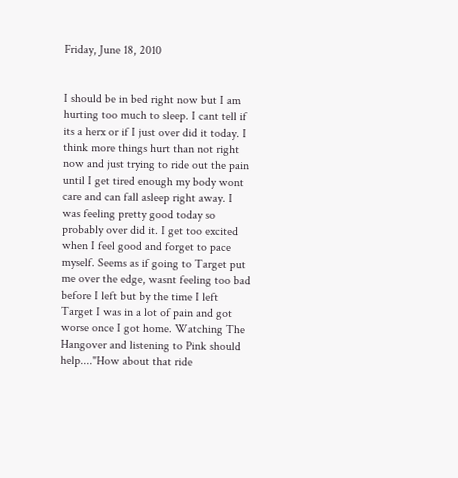Friday, June 18, 2010


I should be in bed right now but I am hurting too much to sleep. I cant tell if its a herx or if I just over did it today. I think more things hurt than not right now and just trying to ride out the pain until I get tired enough my body wont care and can fall asleep right away. I was feeling pretty good today so probably over did it. I get too excited when I feel good and forget to pace myself. Seems as if going to Target put me over the edge, wasnt feeling too bad before I left but by the time I left Target I was in a lot of pain and got worse once I got home. Watching The Hangover and listening to Pink should help...."How about that ride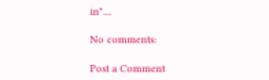in"....

No comments:

Post a Comment